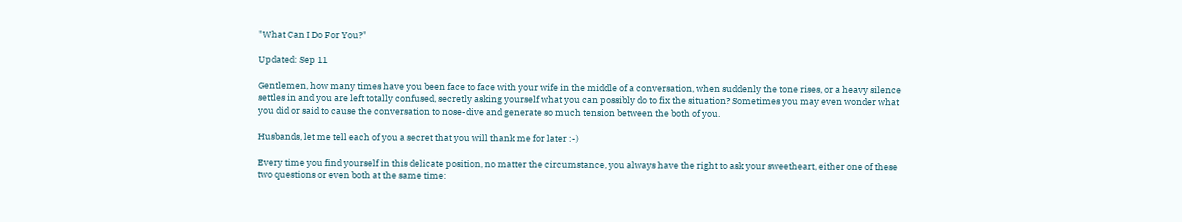"What Can I Do For You?"

Updated: Sep 11

Gentlemen, how many times have you been face to face with your wife in the middle of a conversation, when suddenly the tone rises, or a heavy silence settles in and you are left totally confused, secretly asking yourself what you can possibly do to fix the situation? Sometimes you may even wonder what you did or said to cause the conversation to nose-dive and generate so much tension between the both of you.

Husbands, let me tell each of you a secret that you will thank me for later :-)

Every time you find yourself in this delicate position, no matter the circumstance, you always have the right to ask your sweetheart, either one of these two questions or even both at the same time: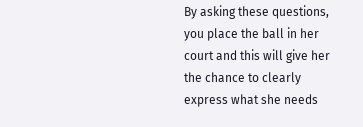By asking these questions, you place the ball in her court and this will give her the chance to clearly express what she needs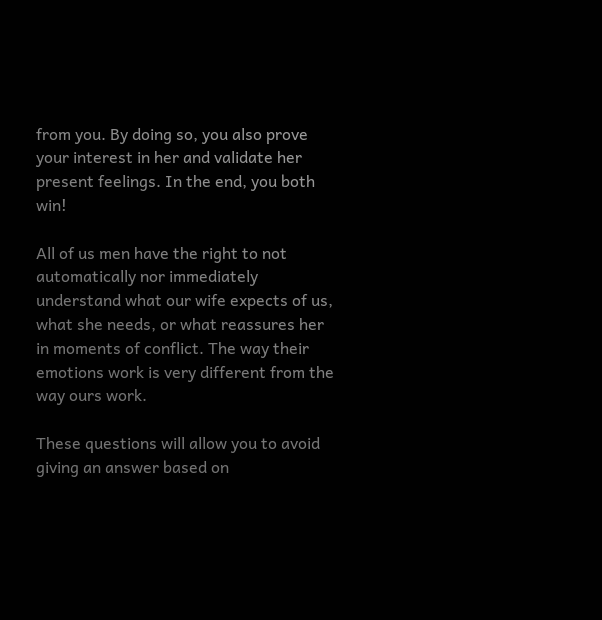from you. By doing so, you also prove your interest in her and validate her present feelings. In the end, you both win!

All of us men have the right to not automatically nor immediately understand what our wife expects of us, what she needs, or what reassures her in moments of conflict. The way their emotions work is very different from the way ours work.

These questions will allow you to avoid giving an answer based on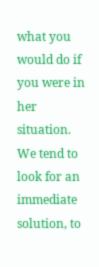what you would do if you were in her situation. We tend to look for an immediate solution, to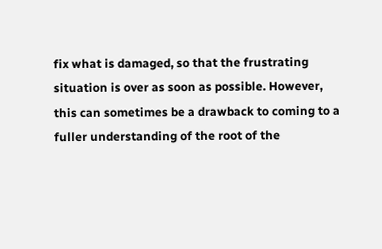fix what is damaged, so that the frustrating situation is over as soon as possible. However, this can sometimes be a drawback to coming to a fuller understanding of the root of the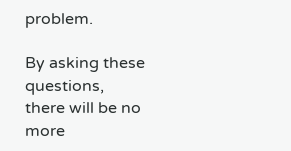problem.

By asking these questions, there will be no more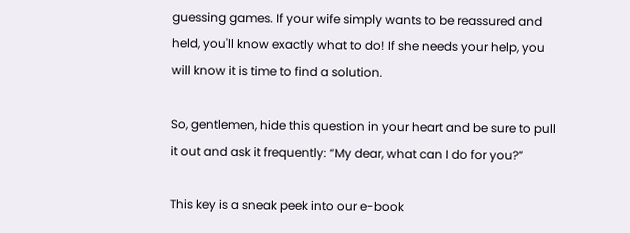guessing games. If your wife simply wants to be reassured and held, you'll know exactly what to do! If she needs your help, you will know it is time to find a solution.

So, gentlemen, hide this question in your heart and be sure to pull it out and ask it frequently: “My dear, what can I do for you?”

This key is a sneak peek into our e-book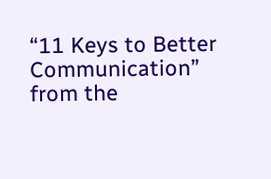“11 Keys to Better Communication” from the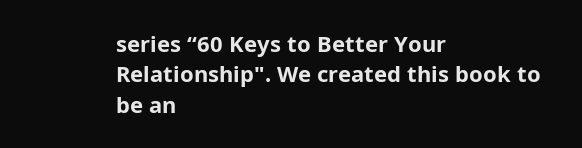series “60 Keys to Better Your Relationship". We created this book to be an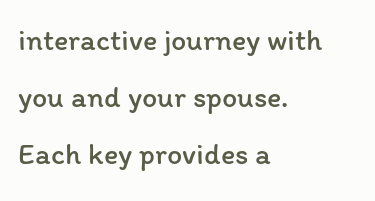interactive journey with you and your spouse. Each key provides a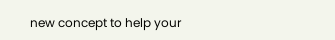new concept to help your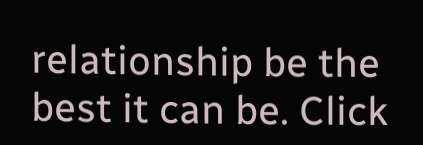relationship be the best it can be. Click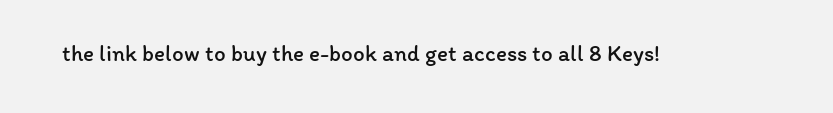the link below to buy the e-book and get access to all 8 Keys!